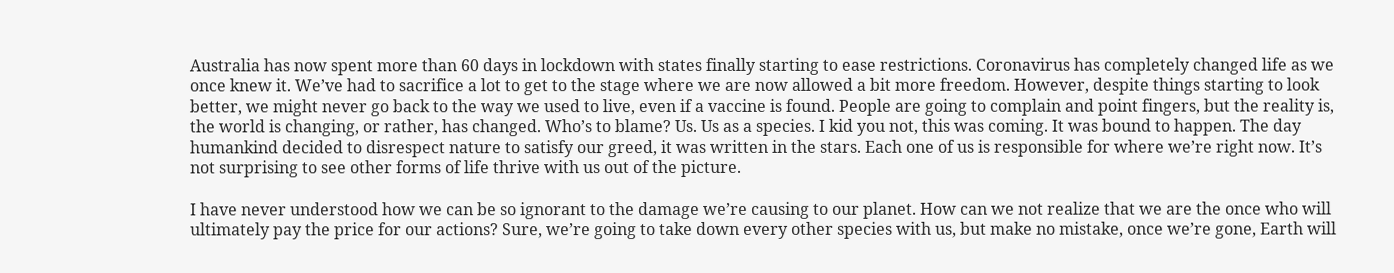Australia has now spent more than 60 days in lockdown with states finally starting to ease restrictions. Coronavirus has completely changed life as we once knew it. We’ve had to sacrifice a lot to get to the stage where we are now allowed a bit more freedom. However, despite things starting to look better, we might never go back to the way we used to live, even if a vaccine is found. People are going to complain and point fingers, but the reality is, the world is changing, or rather, has changed. Who’s to blame? Us. Us as a species. I kid you not, this was coming. It was bound to happen. The day humankind decided to disrespect nature to satisfy our greed, it was written in the stars. Each one of us is responsible for where we’re right now. It’s not surprising to see other forms of life thrive with us out of the picture.

I have never understood how we can be so ignorant to the damage we’re causing to our planet. How can we not realize that we are the once who will ultimately pay the price for our actions? Sure, we’re going to take down every other species with us, but make no mistake, once we’re gone, Earth will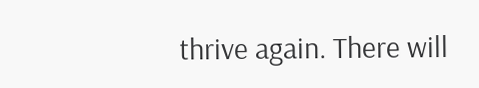thrive again. There will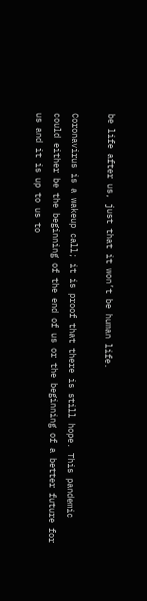be life after us, just that it won’t be human life.

Coronavirus is a wakeup call; it is proof that there is still hope. This pandemic could either be the beginning of the end of us or the beginning of a better future for us and it is up to us to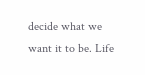decide what we want it to be. Life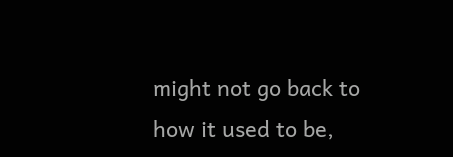might not go back to how it used to be,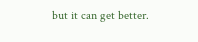but it can get better.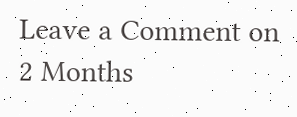Leave a Comment on 2 Months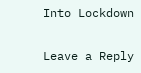Into Lockdown

Leave a Reply